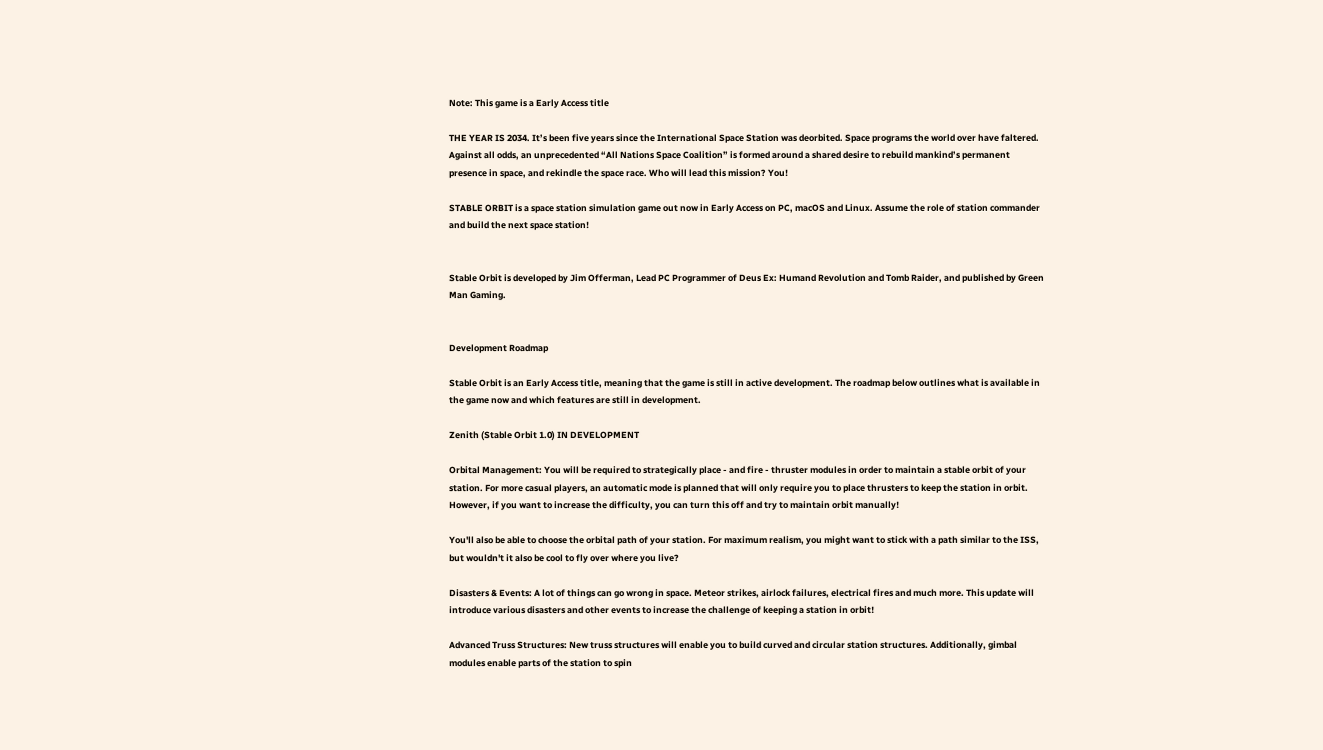Note: This game is a Early Access title

THE YEAR IS 2034. It’s been five years since the International Space Station was deorbited. Space programs the world over have faltered. Against all odds, an unprecedented “All Nations Space Coalition” is formed around a shared desire to rebuild mankind’s permanent presence in space, and rekindle the space race. Who will lead this mission? You!

STABLE ORBIT is a space station simulation game out now in Early Access on PC, macOS and Linux. Assume the role of station commander and build the next space station!


Stable Orbit is developed by Jim Offerman, Lead PC Programmer of Deus Ex: Humand Revolution and Tomb Raider, and published by Green Man Gaming.


Development Roadmap

Stable Orbit is an Early Access title, meaning that the game is still in active development. The roadmap below outlines what is available in the game now and which features are still in development.

Zenith (Stable Orbit 1.0) IN DEVELOPMENT

Orbital Management: You will be required to strategically place - and fire - thruster modules in order to maintain a stable orbit of your station. For more casual players, an automatic mode is planned that will only require you to place thrusters to keep the station in orbit. However, if you want to increase the difficulty, you can turn this off and try to maintain orbit manually!

You'll also be able to choose the orbital path of your station. For maximum realism, you might want to stick with a path similar to the ISS, but wouldn't it also be cool to fly over where you live?

Disasters & Events: A lot of things can go wrong in space. Meteor strikes, airlock failures, electrical fires and much more. This update will introduce various disasters and other events to increase the challenge of keeping a station in orbit!

Advanced Truss Structures: New truss structures will enable you to build curved and circular station structures. Additionally, gimbal modules enable parts of the station to spin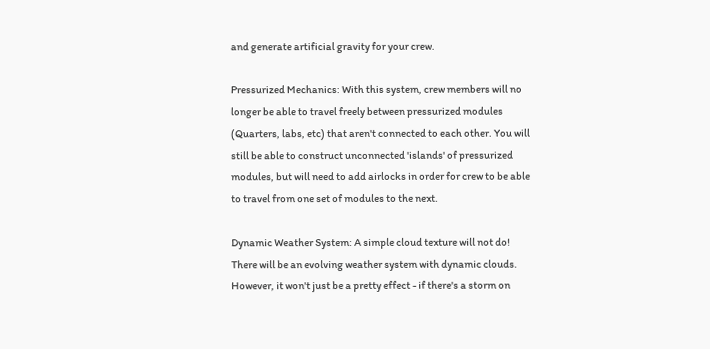and generate artificial gravity for your crew.

Pressurized Mechanics: With this system, crew members will no longer be able to travel freely between pressurized modules (Quarters, labs, etc) that aren't connected to each other. You will still be able to construct unconnected 'islands' of pressurized modules, but will need to add airlocks in order for crew to be able to travel from one set of modules to the next.

Dynamic Weather System: A simple cloud texture will not do! There will be an evolving weather system with dynamic clouds. However, it won't just be a pretty effect - if there's a storm on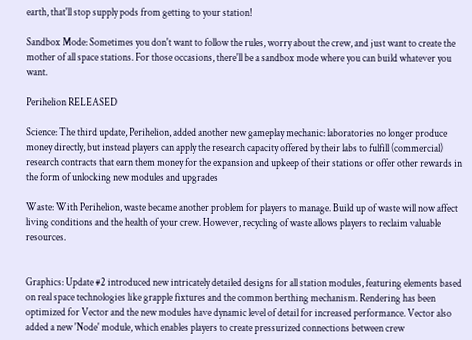earth, that'll stop supply pods from getting to your station!

Sandbox Mode: Sometimes you don't want to follow the rules, worry about the crew, and just want to create the mother of all space stations. For those occasions, there'll be a sandbox mode where you can build whatever you want.

Perihelion RELEASED

Science: The third update, Perihelion, added another new gameplay mechanic: laboratories no longer produce money directly, but instead players can apply the research capacity offered by their labs to fulfill (commercial) research contracts that earn them money for the expansion and upkeep of their stations or offer other rewards in the form of unlocking new modules and upgrades

Waste: With Perihelion, waste became another problem for players to manage. Build up of waste will now affect living conditions and the health of your crew. However, recycling of waste allows players to reclaim valuable resources.


Graphics: Update #2 introduced new intricately detailed designs for all station modules, featuring elements based on real space technologies like grapple fixtures and the common berthing mechanism. Rendering has been optimized for Vector and the new modules have dynamic level of detail for increased performance. Vector also added a new 'Node' module, which enables players to create pressurized connections between crew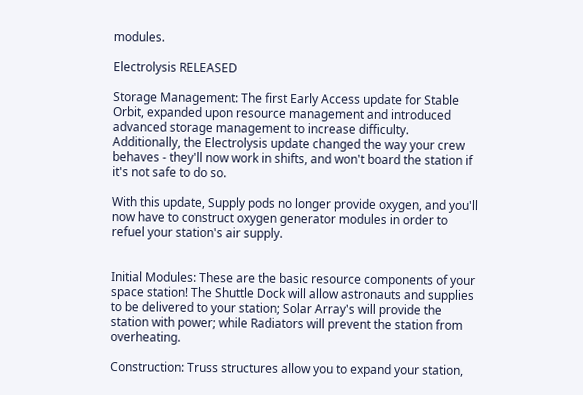modules.

Electrolysis RELEASED

Storage Management: The first Early Access update for Stable Orbit, expanded upon resource management and introduced advanced storage management to increase difficulty. Additionally, the Electrolysis update changed the way your crew behaves - they'll now work in shifts, and won't board the station if it's not safe to do so.

With this update, Supply pods no longer provide oxygen, and you'll now have to construct oxygen generator modules in order to refuel your station's air supply.


Initial Modules: These are the basic resource components of your space station! The Shuttle Dock will allow astronauts and supplies to be delivered to your station; Solar Array's will provide the station with power; while Radiators will prevent the station from overheating.

Construction: Truss structures allow you to expand your station,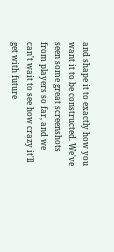and shape it to exactly how you want it to be constructed. We've seen some great screenshots from players so far, and we can't wait to see how crazy it'll get with future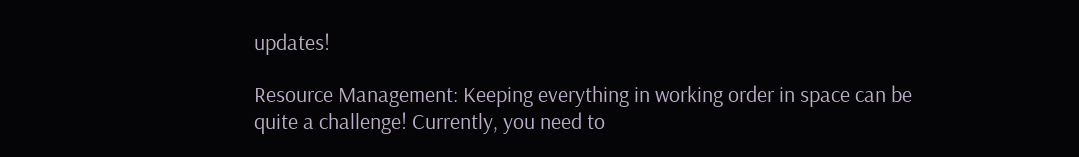updates!

Resource Management: Keeping everything in working order in space can be quite a challenge! Currently, you need to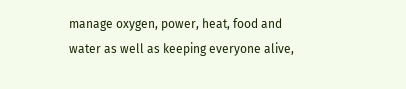manage oxygen, power, heat, food and water as well as keeping everyone alive,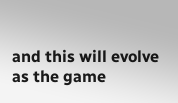and this will evolve as the game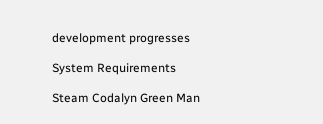development progresses

System Requirements

Steam Codalyn Green Man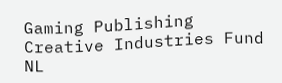Gaming Publishing Creative Industries Fund NL